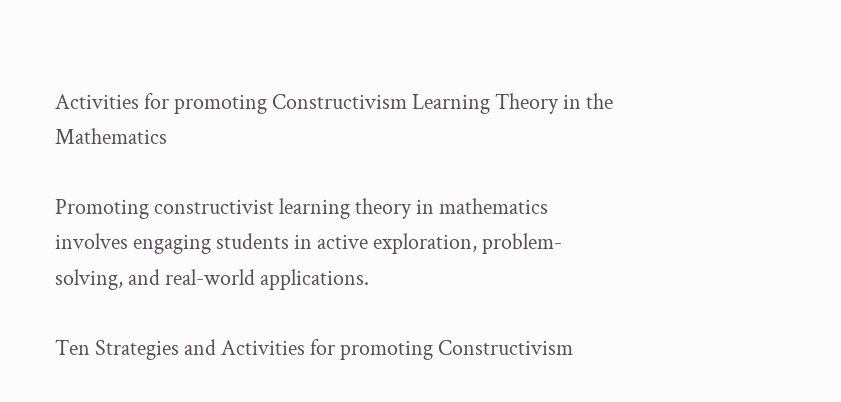Activities for promoting Constructivism Learning Theory in the Mathematics

Promoting constructivist learning theory in mathematics involves engaging students in active exploration, problem-solving, and real-world applications.

Ten Strategies and Activities for promoting Constructivism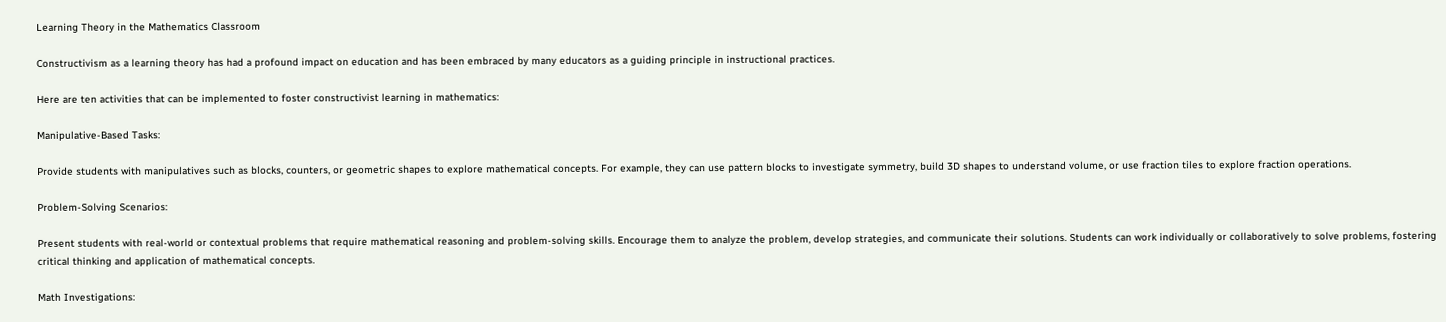Learning Theory in the Mathematics Classroom

Constructivism as a learning theory has had a profound impact on education and has been embraced by many educators as a guiding principle in instructional practices.

Here are ten activities that can be implemented to foster constructivist learning in mathematics:

Manipulative-Based Tasks:

Provide students with manipulatives such as blocks, counters, or geometric shapes to explore mathematical concepts. For example, they can use pattern blocks to investigate symmetry, build 3D shapes to understand volume, or use fraction tiles to explore fraction operations.

Problem-Solving Scenarios:

Present students with real-world or contextual problems that require mathematical reasoning and problem-solving skills. Encourage them to analyze the problem, develop strategies, and communicate their solutions. Students can work individually or collaboratively to solve problems, fostering critical thinking and application of mathematical concepts.

Math Investigations: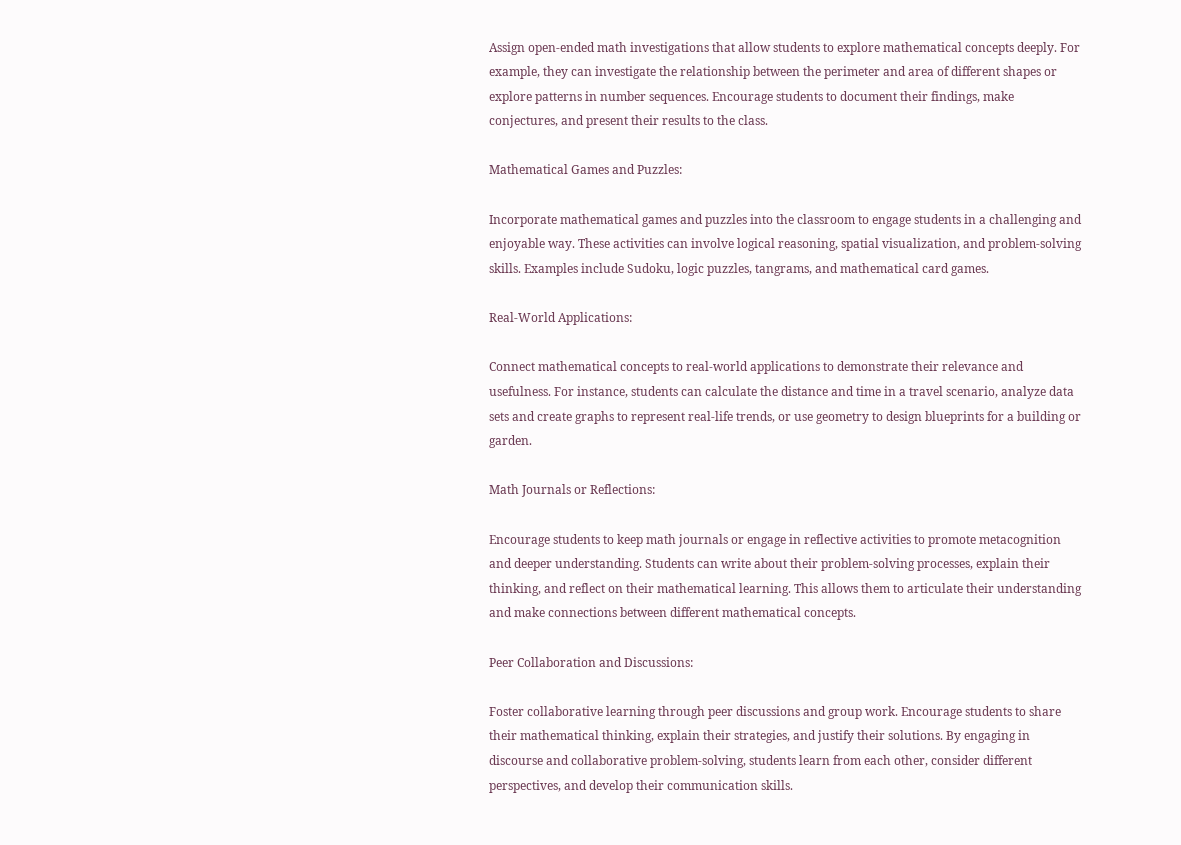Assign open-ended math investigations that allow students to explore mathematical concepts deeply. For example, they can investigate the relationship between the perimeter and area of different shapes or explore patterns in number sequences. Encourage students to document their findings, make conjectures, and present their results to the class.

Mathematical Games and Puzzles:

Incorporate mathematical games and puzzles into the classroom to engage students in a challenging and enjoyable way. These activities can involve logical reasoning, spatial visualization, and problem-solving skills. Examples include Sudoku, logic puzzles, tangrams, and mathematical card games.

Real-World Applications:

Connect mathematical concepts to real-world applications to demonstrate their relevance and usefulness. For instance, students can calculate the distance and time in a travel scenario, analyze data sets and create graphs to represent real-life trends, or use geometry to design blueprints for a building or garden.

Math Journals or Reflections:

Encourage students to keep math journals or engage in reflective activities to promote metacognition and deeper understanding. Students can write about their problem-solving processes, explain their thinking, and reflect on their mathematical learning. This allows them to articulate their understanding and make connections between different mathematical concepts.

Peer Collaboration and Discussions:

Foster collaborative learning through peer discussions and group work. Encourage students to share their mathematical thinking, explain their strategies, and justify their solutions. By engaging in discourse and collaborative problem-solving, students learn from each other, consider different perspectives, and develop their communication skills.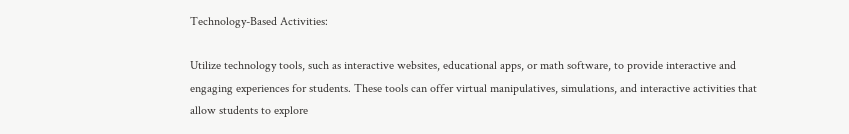Technology-Based Activities:

Utilize technology tools, such as interactive websites, educational apps, or math software, to provide interactive and engaging experiences for students. These tools can offer virtual manipulatives, simulations, and interactive activities that allow students to explore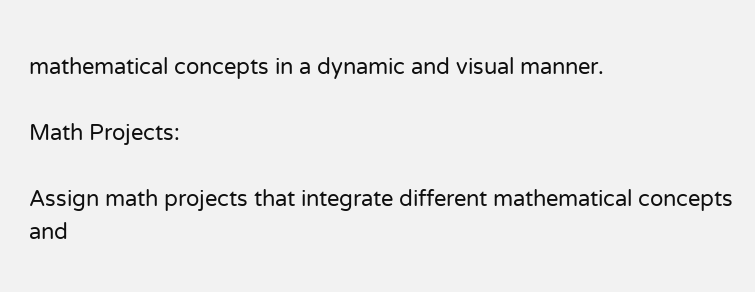mathematical concepts in a dynamic and visual manner.

Math Projects:

Assign math projects that integrate different mathematical concepts and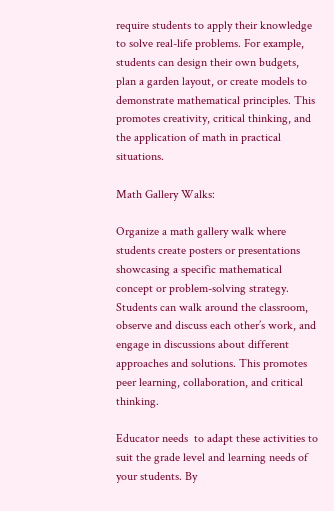require students to apply their knowledge to solve real-life problems. For example, students can design their own budgets, plan a garden layout, or create models to demonstrate mathematical principles. This promotes creativity, critical thinking, and the application of math in practical situations.

Math Gallery Walks:

Organize a math gallery walk where students create posters or presentations showcasing a specific mathematical concept or problem-solving strategy. Students can walk around the classroom, observe and discuss each other’s work, and engage in discussions about different approaches and solutions. This promotes peer learning, collaboration, and critical thinking.

Educator needs  to adapt these activities to suit the grade level and learning needs of your students. By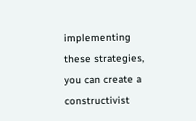implementing these strategies, you can create a constructivist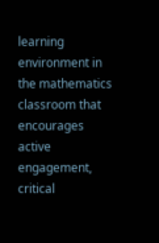learning environment in the mathematics classroom that encourages active engagement, critical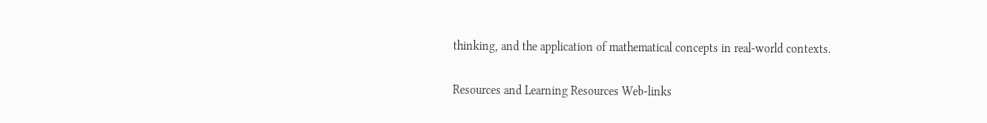thinking, and the application of mathematical concepts in real-world contexts.

Resources and Learning Resources Web-links